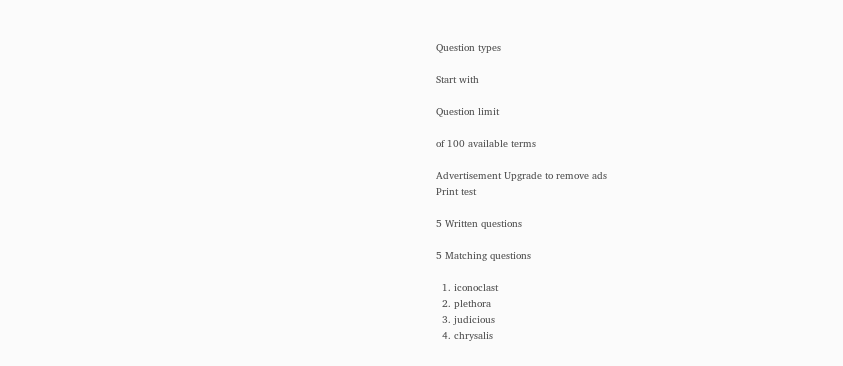Question types

Start with

Question limit

of 100 available terms

Advertisement Upgrade to remove ads
Print test

5 Written questions

5 Matching questions

  1. iconoclast
  2. plethora
  3. judicious
  4. chrysalis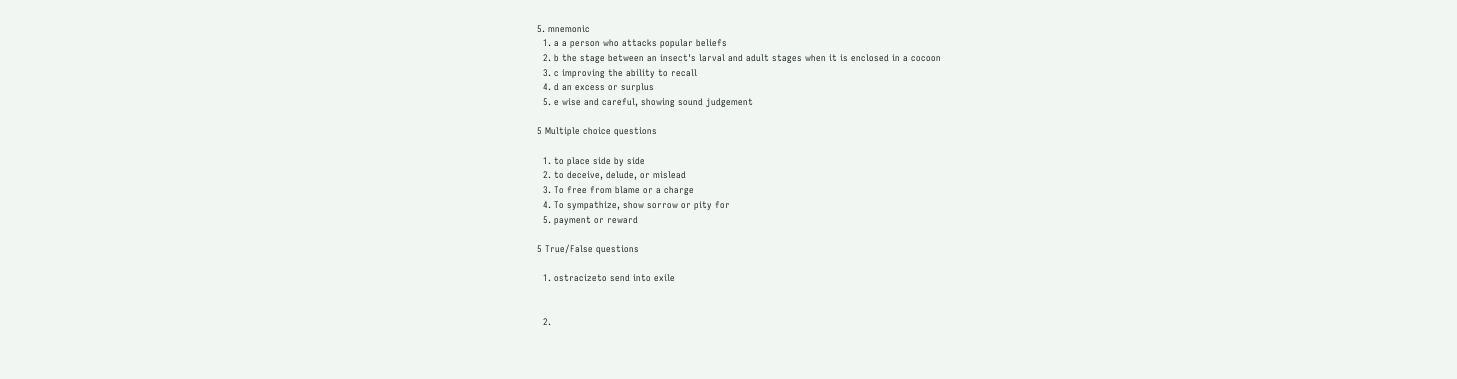5. mnemonic
  1. a a person who attacks popular beliefs
  2. b the stage between an insect's larval and adult stages when it is enclosed in a cocoon
  3. c improving the ability to recall
  4. d an excess or surplus
  5. e wise and careful, showing sound judgement

5 Multiple choice questions

  1. to place side by side
  2. to deceive, delude, or mislead
  3. To free from blame or a charge
  4. To sympathize, show sorrow or pity for
  5. payment or reward

5 True/False questions

  1. ostracizeto send into exile


  2.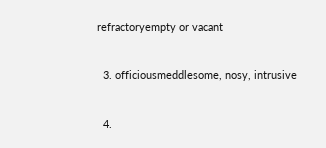refractoryempty or vacant


  3. officiousmeddlesome, nosy, intrusive


  4.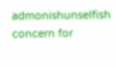admonishunselfish concern for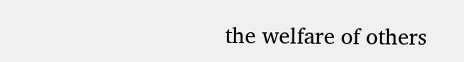the welfare of others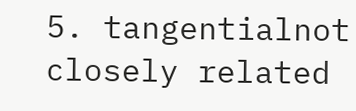5. tangentialnot closely related